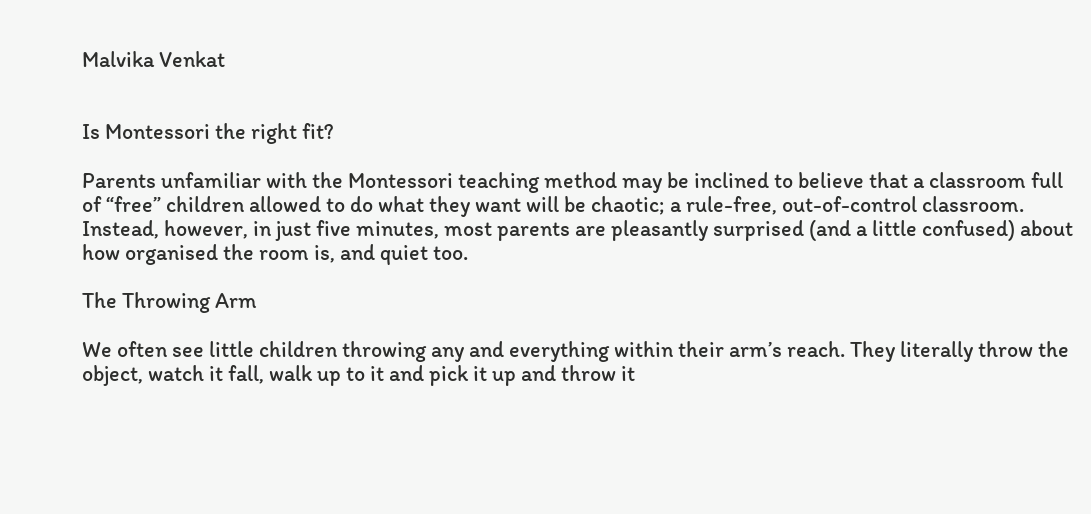Malvika Venkat


Is Montessori the right fit?

Parents unfamiliar with the Montessori teaching method may be inclined to believe that a classroom full of “free” children allowed to do what they want will be chaotic; a rule-free, out-of-control classroom. Instead, however, in just five minutes, most parents are pleasantly surprised (and a little confused) about how organised the room is, and quiet too.

The Throwing Arm

We often see little children throwing any and everything within their arm’s reach. They literally throw the object, watch it fall, walk up to it and pick it up and throw it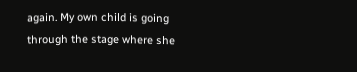again. My own child is going through the stage where she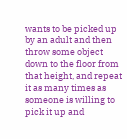wants to be picked up by an adult and then throw some object down to the floor from that height, and repeat it as many times as someone is willing to pick it up and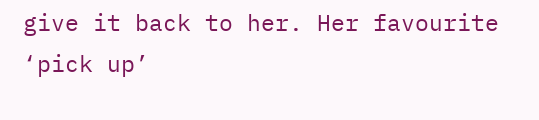give it back to her. Her favourite ‘pick up’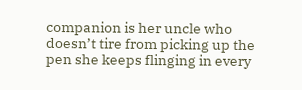companion is her uncle who doesn’t tire from picking up the pen she keeps flinging in every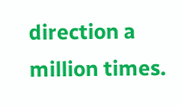direction a million times.